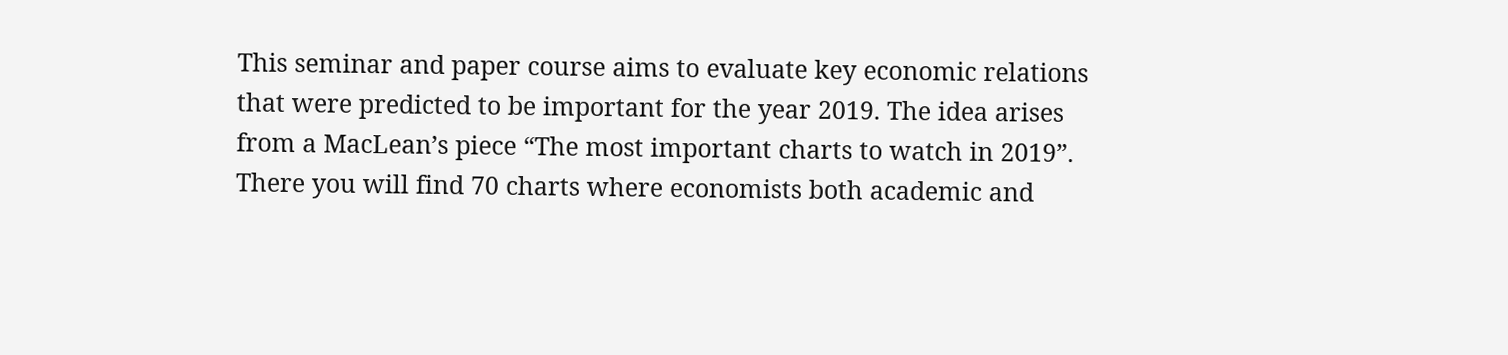This seminar and paper course aims to evaluate key economic relations that were predicted to be important for the year 2019. The idea arises from a MacLean’s piece “The most important charts to watch in 2019”. There you will find 70 charts where economists both academic and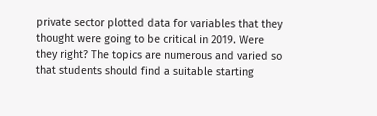private sector plotted data for variables that they thought were going to be critical in 2019. Were they right? The topics are numerous and varied so that students should find a suitable starting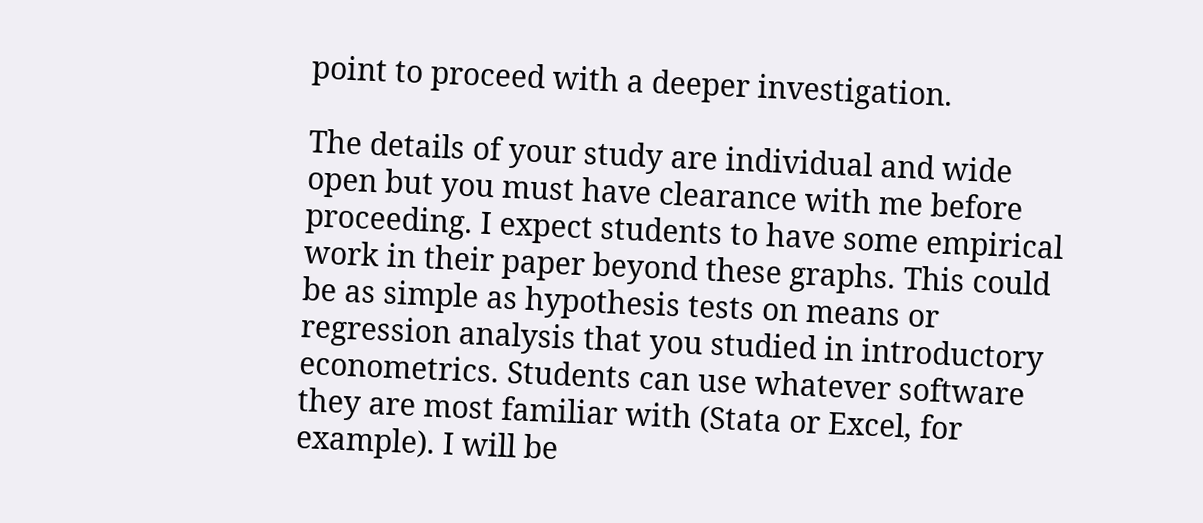point to proceed with a deeper investigation.

The details of your study are individual and wide open but you must have clearance with me before proceeding. I expect students to have some empirical work in their paper beyond these graphs. This could be as simple as hypothesis tests on means or regression analysis that you studied in introductory econometrics. Students can use whatever software they are most familiar with (Stata or Excel, for example). I will be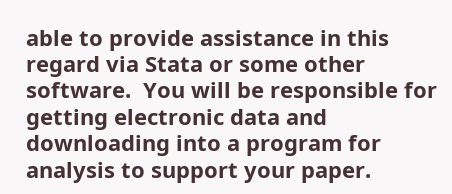able to provide assistance in this regard via Stata or some other software.  You will be responsible for getting electronic data and downloading into a program for analysis to support your paper.